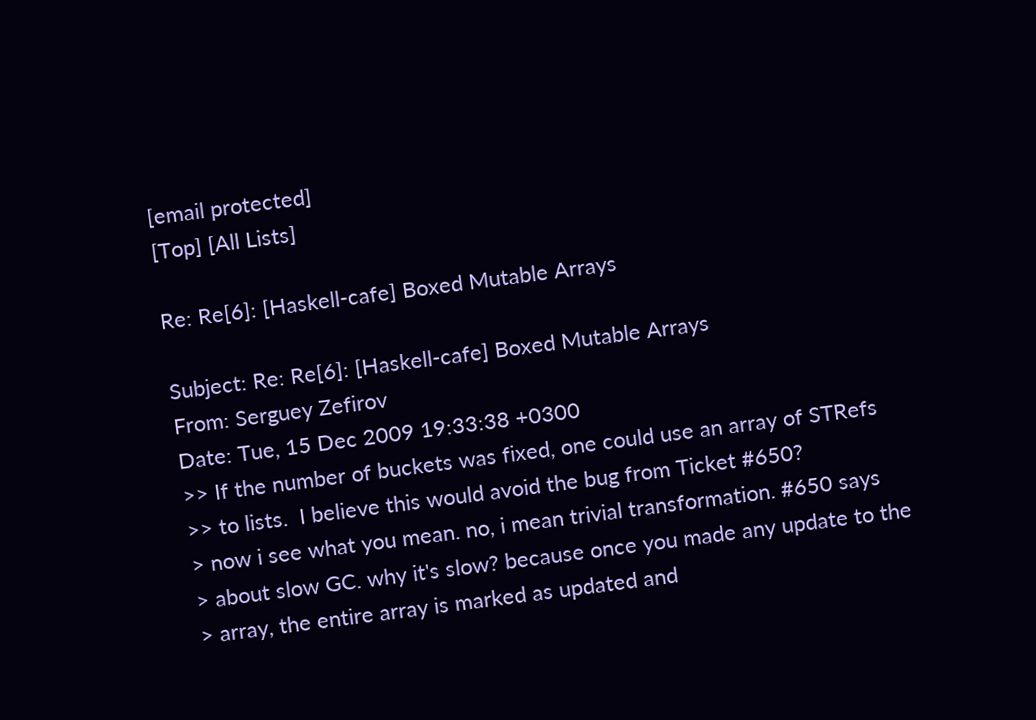[email protected]
[Top] [All Lists]

Re: Re[6]: [Haskell-cafe] Boxed Mutable Arrays

Subject: Re: Re[6]: [Haskell-cafe] Boxed Mutable Arrays
From: Serguey Zefirov
Date: Tue, 15 Dec 2009 19:33:38 +0300
>> If the number of buckets was fixed, one could use an array of STRefs
>> to lists.  I believe this would avoid the bug from Ticket #650?
> now i see what you mean. no, i mean trivial transformation. #650 says
> about slow GC. why it's slow? because once you made any update to the
> array, the entire array is marked as updated and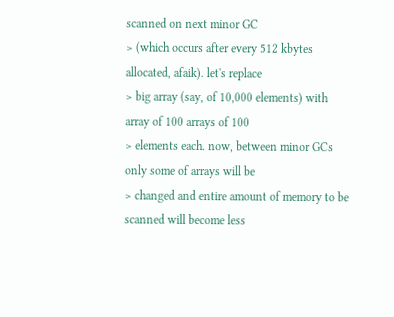scanned on next minor GC
> (which occurs after every 512 kbytes allocated, afaik). let's replace
> big array (say, of 10,000 elements) with array of 100 arrays of 100
> elements each. now, between minor GCs only some of arrays will be
> changed and entire amount of memory to be scanned will become less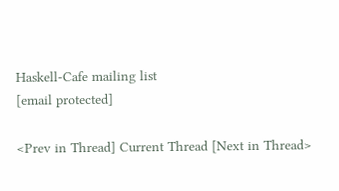Haskell-Cafe mailing list
[email protected]

<Prev in Thread] Current Thread [Next in Thread>